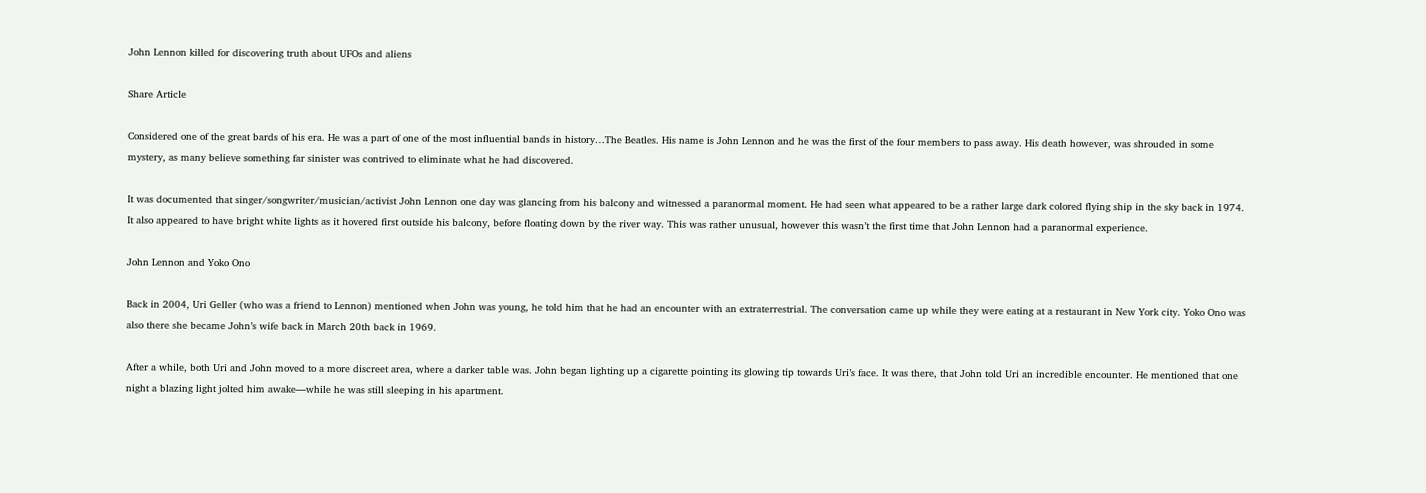John Lennon killed for discovering truth about UFOs and aliens

Share Article

Considered one of the great bards of his era. He was a part of one of the most influential bands in history…The Beatles. His name is John Lennon and he was the first of the four members to pass away. His death however, was shrouded in some mystery, as many believe something far sinister was contrived to eliminate what he had discovered.

It was documented that singer/songwriter/musician/activist John Lennon one day was glancing from his balcony and witnessed a paranormal moment. He had seen what appeared to be a rather large dark colored flying ship in the sky back in 1974. It also appeared to have bright white lights as it hovered first outside his balcony, before floating down by the river way. This was rather unusual, however this wasn’t the first time that John Lennon had a paranormal experience.

John Lennon and Yoko Ono

Back in 2004, Uri Geller (who was a friend to Lennon) mentioned when John was young, he told him that he had an encounter with an extraterrestrial. The conversation came up while they were eating at a restaurant in New York city. Yoko Ono was also there she became John’s wife back in March 20th back in 1969.

After a while, both Uri and John moved to a more discreet area, where a darker table was. John began lighting up a cigarette pointing its glowing tip towards Uri’s face. It was there, that John told Uri an incredible encounter. He mentioned that one night a blazing light jolted him awake—while he was still sleeping in his apartment.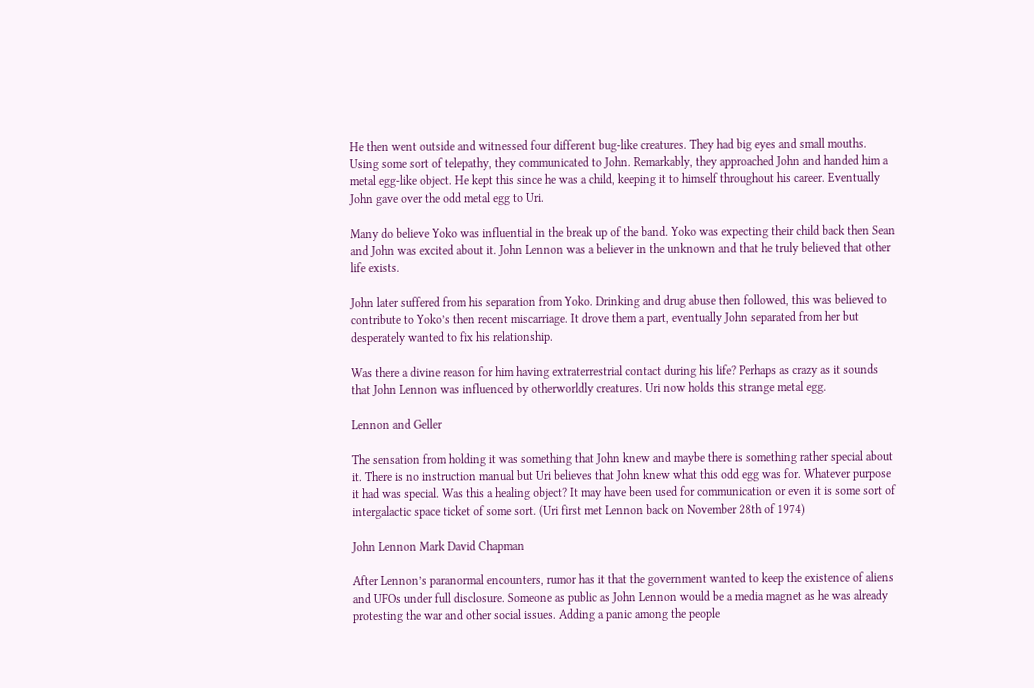He then went outside and witnessed four different bug-like creatures. They had big eyes and small mouths. Using some sort of telepathy, they communicated to John. Remarkably, they approached John and handed him a metal egg-like object. He kept this since he was a child, keeping it to himself throughout his career. Eventually John gave over the odd metal egg to Uri.

Many do believe Yoko was influential in the break up of the band. Yoko was expecting their child back then Sean and John was excited about it. John Lennon was a believer in the unknown and that he truly believed that other life exists.

John later suffered from his separation from Yoko. Drinking and drug abuse then followed, this was believed to contribute to Yoko’s then recent miscarriage. It drove them a part, eventually John separated from her but desperately wanted to fix his relationship.

Was there a divine reason for him having extraterrestrial contact during his life? Perhaps as crazy as it sounds that John Lennon was influenced by otherworldly creatures. Uri now holds this strange metal egg.

Lennon and Geller

The sensation from holding it was something that John knew and maybe there is something rather special about it. There is no instruction manual but Uri believes that John knew what this odd egg was for. Whatever purpose it had was special. Was this a healing object? It may have been used for communication or even it is some sort of intergalactic space ticket of some sort. (Uri first met Lennon back on November 28th of 1974)

John Lennon Mark David Chapman

After Lennon’s paranormal encounters, rumor has it that the government wanted to keep the existence of aliens and UFOs under full disclosure. Someone as public as John Lennon would be a media magnet as he was already protesting the war and other social issues. Adding a panic among the people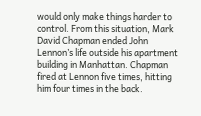would only make things harder to control. From this situation, Mark David Chapman ended John Lennon’s life outside his apartment building in Manhattan. Chapman fired at Lennon five times, hitting him four times in the back.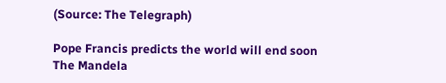(Source: The Telegraph)

Pope Francis predicts the world will end soon
The Mandela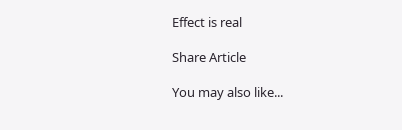Effect is real

Share Article

You may also like...